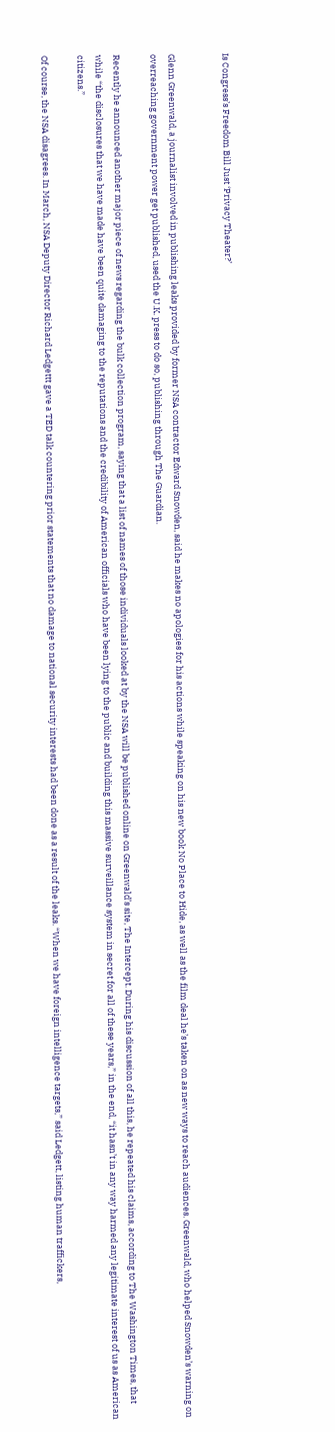Is Congress’s Freedom Bill Just ‘Privacy Theater?’


Glenn Greenwald, a journalist involved in publishing leaks provided by former NSA contractor Edward Snowden, said he makes no apologies for his actions while speaking on his new book No Place to Hide, as well as the film deal he’s taken on as new ways to reach audiences. Greenwald, who helped Snowden’s warning on overreaching government power get published, used the U.K. press to do so, publishing through The Guardian.

Recently he announced another major piece of news regarding the bulk collection program, saying that a list of names of those individuals looked at by the NSA will be published online on Greenwald’s site, The Intercept. During his discussion of all this, he repeated his claims, according to The Washington Times, that while “the disclosures that we have made have been quite damaging to the reputations and the credibility of American officials who have been lying to the public and building this massive surveillance system in secret for all of these years,” in the end, “it hasn’t in any way harmed any legitimate interest of us as American citizens.”

Of course, the NSA disagrees. In March, NSA Deputy Director Richard Ledgettt gave a TED talk countering prior statements that no damage to national security interests had been done as a result of the leaks. “When we have foreign intelligence targets,” said Ledgett, listing human traffickers,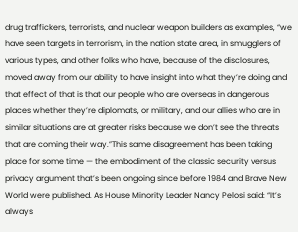drug traffickers, terrorists, and nuclear weapon builders as examples, “we have seen targets in terrorism, in the nation state area, in smugglers of various types, and other folks who have, because of the disclosures, moved away from our ability to have insight into what they’re doing and that effect of that is that our people who are overseas in dangerous places whether they’re diplomats, or military, and our allies who are in similar situations are at greater risks because we don’t see the threats that are coming their way.”This same disagreement has been taking place for some time — the embodiment of the classic security versus privacy argument that’s been ongoing since before 1984 and Brave New World were published. As House Minority Leader Nancy Pelosi said: “It’s always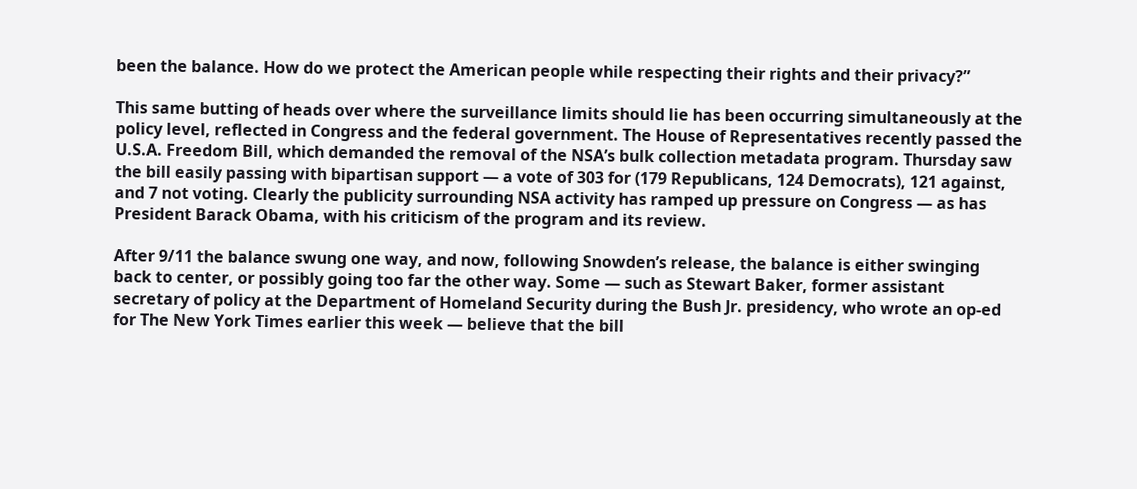been the balance. How do we protect the American people while respecting their rights and their privacy?”

This same butting of heads over where the surveillance limits should lie has been occurring simultaneously at the policy level, reflected in Congress and the federal government. The House of Representatives recently passed the U.S.A. Freedom Bill, which demanded the removal of the NSA’s bulk collection metadata program. Thursday saw the bill easily passing with bipartisan support — a vote of 303 for (179 Republicans, 124 Democrats), 121 against, and 7 not voting. Clearly the publicity surrounding NSA activity has ramped up pressure on Congress — as has President Barack Obama, with his criticism of the program and its review.

After 9/11 the balance swung one way, and now, following Snowden’s release, the balance is either swinging back to center, or possibly going too far the other way. Some — such as Stewart Baker, former assistant secretary of policy at the Department of Homeland Security during the Bush Jr. presidency, who wrote an op-ed for The New York Times earlier this week — believe that the bill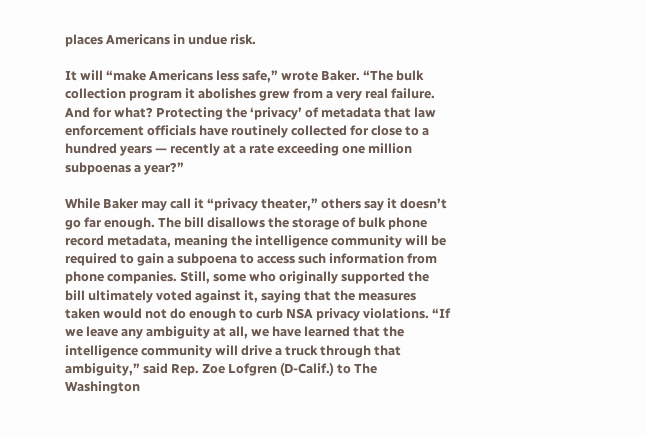places Americans in undue risk.

It will “make Americans less safe,” wrote Baker. “The bulk collection program it abolishes grew from a very real failure. And for what? Protecting the ‘privacy’ of metadata that law enforcement officials have routinely collected for close to a hundred years — recently at a rate exceeding one million subpoenas a year?”

While Baker may call it “privacy theater,” others say it doesn’t go far enough. The bill disallows the storage of bulk phone record metadata, meaning the intelligence community will be required to gain a subpoena to access such information from phone companies. Still, some who originally supported the bill ultimately voted against it, saying that the measures taken would not do enough to curb NSA privacy violations. “If we leave any ambiguity at all, we have learned that the intelligence community will drive a truck through that ambiguity,” said Rep. Zoe Lofgren (D-Calif.) to The Washington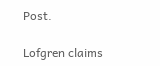Post.

Lofgren claims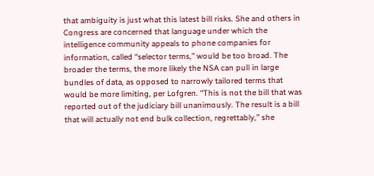that ambiguity is just what this latest bill risks. She and others in Congress are concerned that language under which the intelligence community appeals to phone companies for information, called “selector terms,” would be too broad. The broader the terms, the more likely the NSA can pull in large bundles of data, as opposed to narrowly tailored terms that would be more limiting, per Lofgren. “This is not the bill that was reported out of the judiciary bill unanimously. The result is a bill that will actually not end bulk collection, regrettably,” she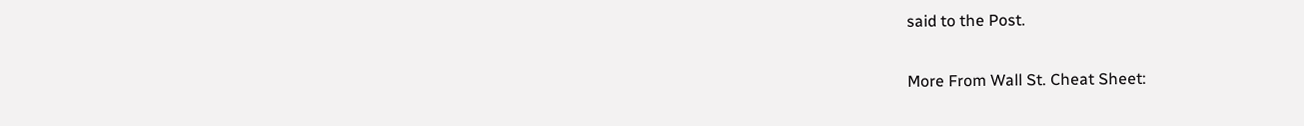said to the Post.

More From Wall St. Cheat Sheet: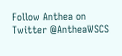Follow Anthea on Twitter @AntheaWSCS